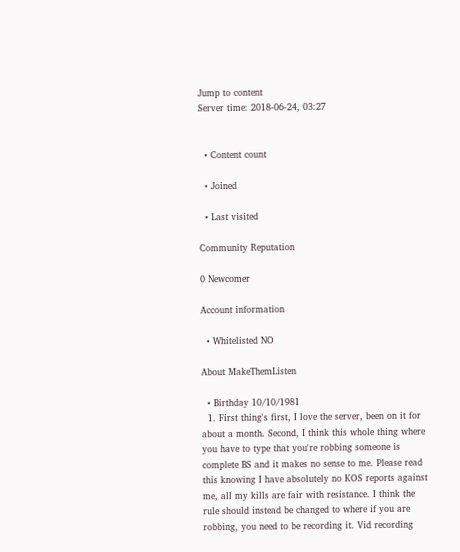Jump to content
Server time: 2018-06-24, 03:27


  • Content count

  • Joined

  • Last visited

Community Reputation

0 Newcomer

Account information

  • Whitelisted NO

About MakeThemListen

  • Birthday 10/10/1981
  1. First thing's first, I love the server, been on it for about a month. Second, I think this whole thing where you have to type that you're robbing someone is complete BS and it makes no sense to me. Please read this knowing I have absolutely no KOS reports against me, all my kills are fair with resistance. I think the rule should instead be changed to where if you are robbing, you need to be recording it. Vid recording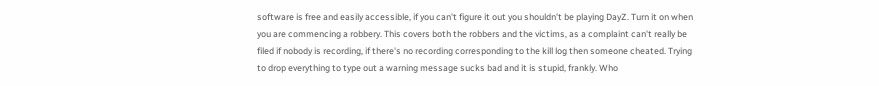software is free and easily accessible, if you can't figure it out you shouldn't be playing DayZ. Turn it on when you are commencing a robbery. This covers both the robbers and the victims, as a complaint can't really be filed if nobody is recording, if there's no recording corresponding to the kill log then someone cheated. Trying to drop everything to type out a warning message sucks bad and it is stupid, frankly. Who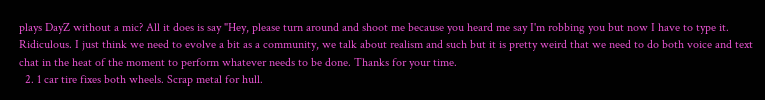plays DayZ without a mic? All it does is say "Hey, please turn around and shoot me because you heard me say I'm robbing you but now I have to type it. Ridiculous. I just think we need to evolve a bit as a community, we talk about realism and such but it is pretty weird that we need to do both voice and text chat in the heat of the moment to perform whatever needs to be done. Thanks for your time.
  2. 1 car tire fixes both wheels. Scrap metal for hull.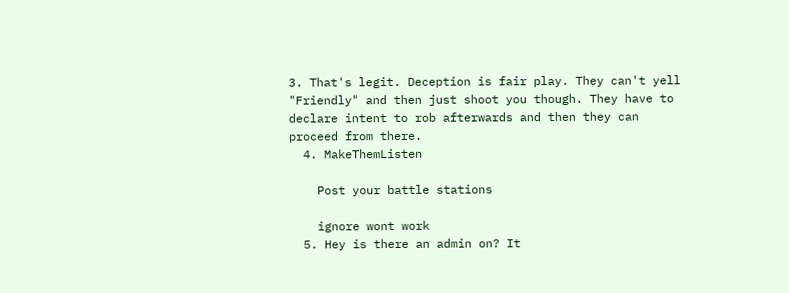3. That's legit. Deception is fair play. They can't yell "Friendly" and then just shoot you though. They have to declare intent to rob afterwards and then they can proceed from there.
  4. MakeThemListen

    Post your battle stations

    ignore wont work
  5. Hey is there an admin on? It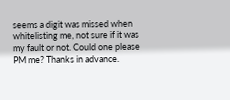seems a digit was missed when whitelisting me, not sure if it was my fault or not. Could one please PM me? Thanks in advance.